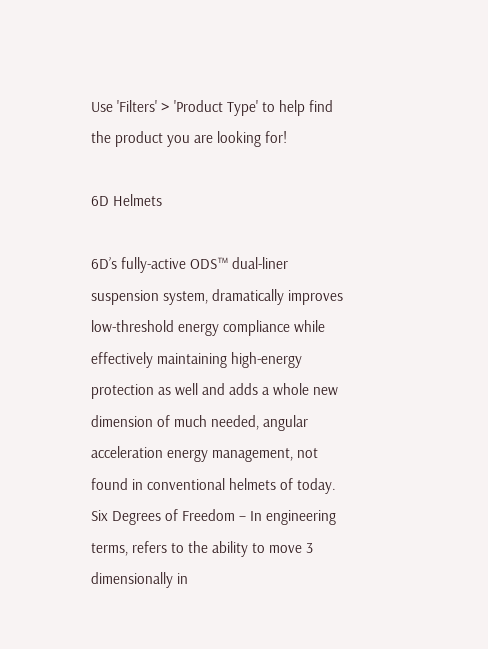Use 'Filters' > 'Product Type' to help find the product you are looking for!

6D Helmets

6D’s fully-active ODS™ dual-liner suspension system, dramatically improves low-threshold energy compliance while effectively maintaining high-energy protection as well and adds a whole new dimension of much needed, angular acceleration energy management, not found in conventional helmets of today.
Six Degrees of Freedom – In engineering terms, refers to the ability to move 3 dimensionally in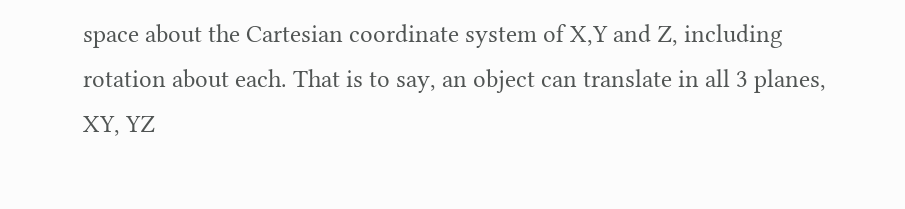space about the Cartesian coordinate system of X,Y and Z, including rotation about each. That is to say, an object can translate in all 3 planes, XY, YZ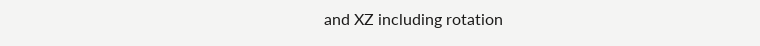and XZ including rotation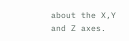about the X,Y and Z axes.